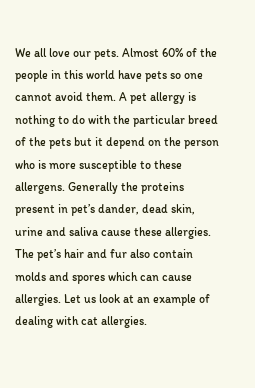We all love our pets. Almost 60% of the people in this world have pets so one cannot avoid them. A pet allergy is nothing to do with the particular breed of the pets but it depend on the person who is more susceptible to these allergens. Generally the proteins present in pet’s dander, dead skin, urine and saliva cause these allergies. The pet’s hair and fur also contain molds and spores which can cause allergies. Let us look at an example of dealing with cat allergies.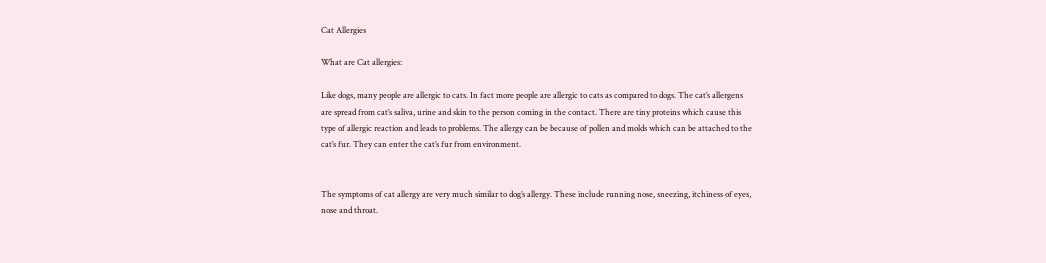Cat Allergies

What are Cat allergies:

Like dogs, many people are allergic to cats. In fact more people are allergic to cats as compared to dogs. The cat’s allergens are spread from cat’s saliva, urine and skin to the person coming in the contact. There are tiny proteins which cause this type of allergic reaction and leads to problems. The allergy can be because of pollen and molds which can be attached to the cat’s fur. They can enter the cat’s fur from environment.


The symptoms of cat allergy are very much similar to dog’s allergy. These include running nose, sneezing, itchiness of eyes, nose and throat.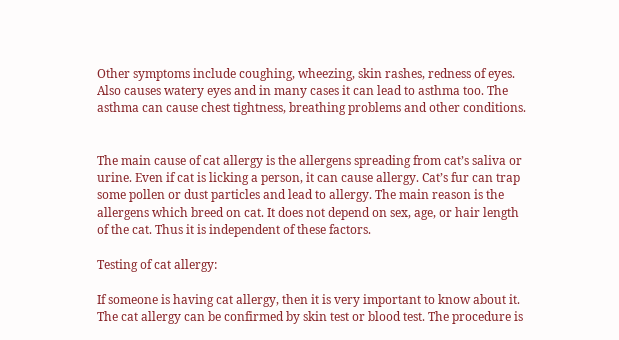Other symptoms include coughing, wheezing, skin rashes, redness of eyes. Also causes watery eyes and in many cases it can lead to asthma too. The asthma can cause chest tightness, breathing problems and other conditions.


The main cause of cat allergy is the allergens spreading from cat’s saliva or urine. Even if cat is licking a person, it can cause allergy. Cat’s fur can trap some pollen or dust particles and lead to allergy. The main reason is the allergens which breed on cat. It does not depend on sex, age, or hair length of the cat. Thus it is independent of these factors.

Testing of cat allergy:

If someone is having cat allergy, then it is very important to know about it. The cat allergy can be confirmed by skin test or blood test. The procedure is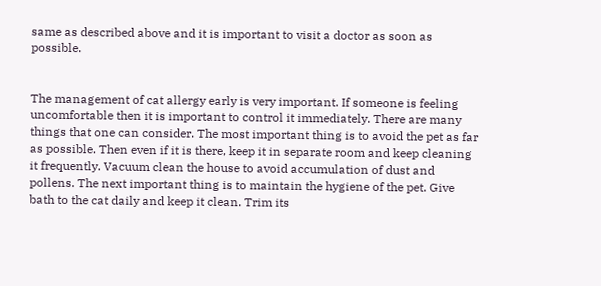same as described above and it is important to visit a doctor as soon as possible.


The management of cat allergy early is very important. If someone is feeling uncomfortable then it is important to control it immediately. There are many things that one can consider. The most important thing is to avoid the pet as far as possible. Then even if it is there, keep it in separate room and keep cleaning it frequently. Vacuum clean the house to avoid accumulation of dust and pollens. The next important thing is to maintain the hygiene of the pet. Give bath to the cat daily and keep it clean. Trim its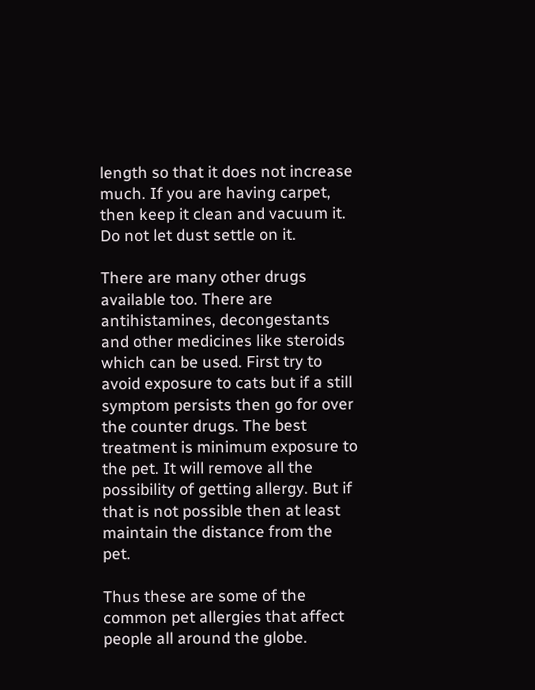length so that it does not increase much. If you are having carpet, then keep it clean and vacuum it. Do not let dust settle on it.

There are many other drugs available too. There are antihistamines, decongestants and other medicines like steroids which can be used. First try to avoid exposure to cats but if a still symptom persists then go for over the counter drugs. The best treatment is minimum exposure to the pet. It will remove all the possibility of getting allergy. But if that is not possible then at least maintain the distance from the pet.

Thus these are some of the common pet allergies that affect people all around the globe.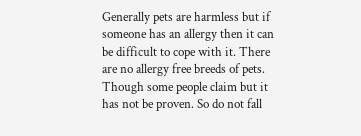Generally pets are harmless but if someone has an allergy then it can be difficult to cope with it. There are no allergy free breeds of pets. Though some people claim but it has not be proven. So do not fall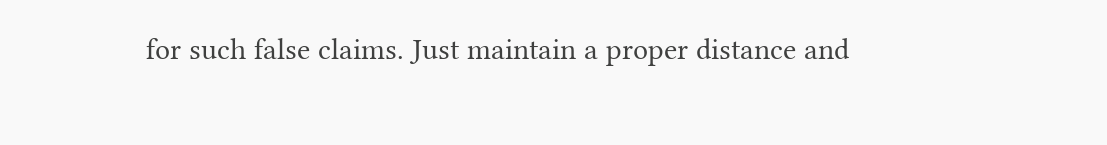for such false claims. Just maintain a proper distance and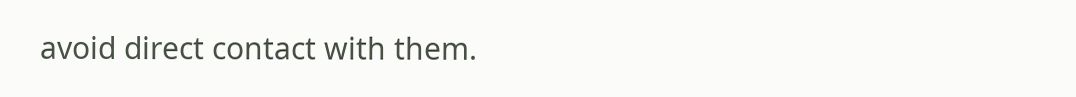avoid direct contact with them.